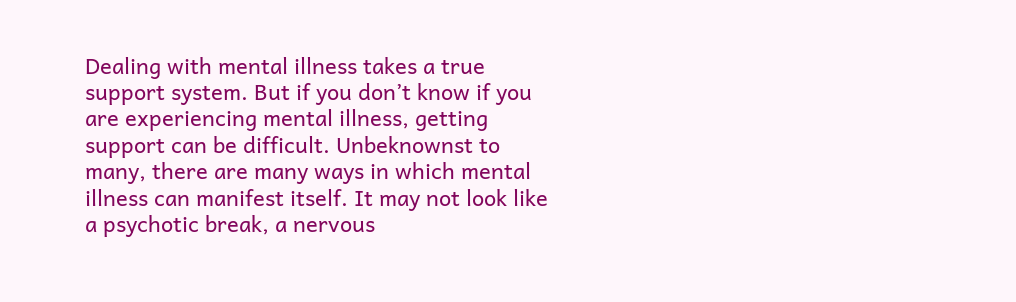Dealing with mental illness takes a true support system. But if you don’t know if you are experiencing mental illness, getting support can be difficult. Unbeknownst to many, there are many ways in which mental illness can manifest itself. It may not look like a psychotic break, a nervous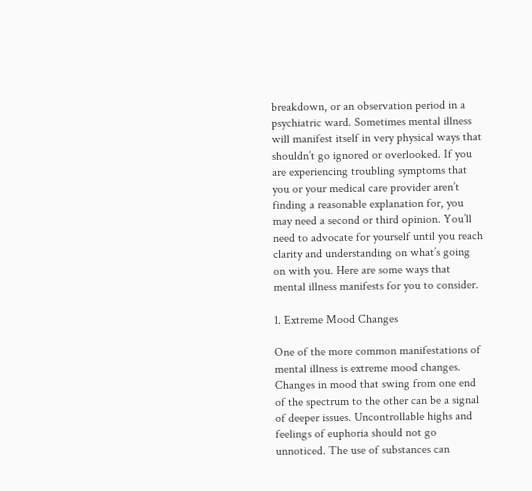breakdown, or an observation period in a psychiatric ward. Sometimes mental illness will manifest itself in very physical ways that shouldn’t go ignored or overlooked. If you are experiencing troubling symptoms that you or your medical care provider aren’t finding a reasonable explanation for, you may need a second or third opinion. You’ll need to advocate for yourself until you reach clarity and understanding on what’s going on with you. Here are some ways that mental illness manifests for you to consider.

1. Extreme Mood Changes

One of the more common manifestations of mental illness is extreme mood changes. Changes in mood that swing from one end of the spectrum to the other can be a signal of deeper issues. Uncontrollable highs and feelings of euphoria should not go unnoticed. The use of substances can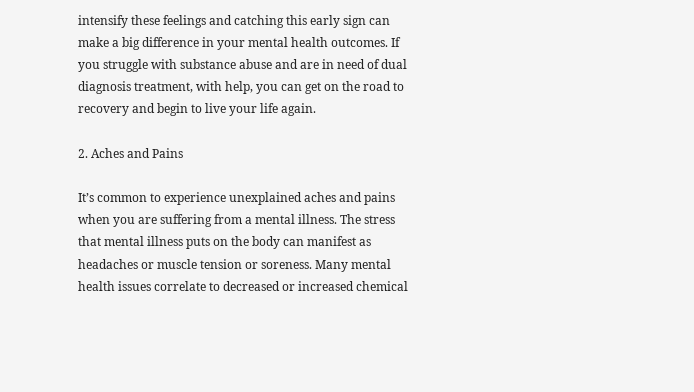intensify these feelings and catching this early sign can make a big difference in your mental health outcomes. If you struggle with substance abuse and are in need of dual diagnosis treatment, with help, you can get on the road to recovery and begin to live your life again.

2. Aches and Pains

It’s common to experience unexplained aches and pains when you are suffering from a mental illness. The stress that mental illness puts on the body can manifest as headaches or muscle tension or soreness. Many mental health issues correlate to decreased or increased chemical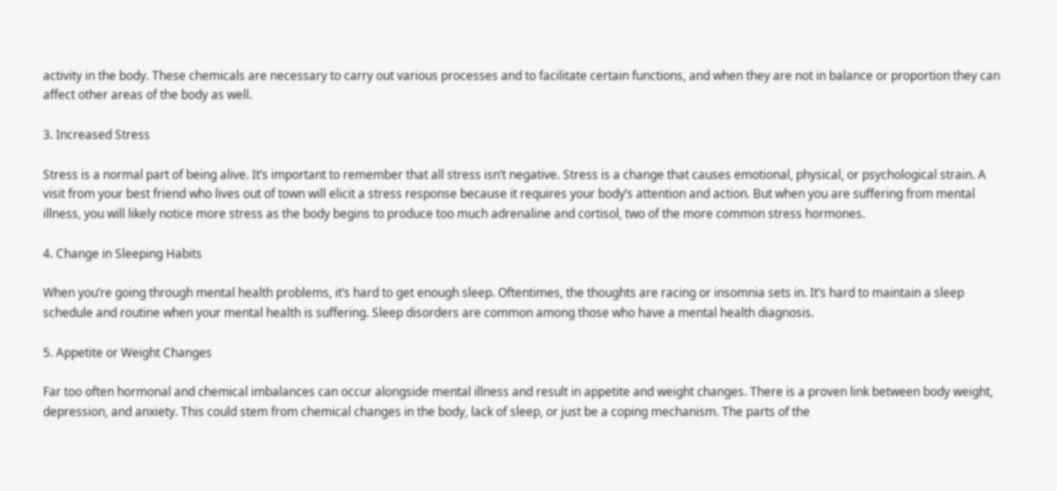activity in the body. These chemicals are necessary to carry out various processes and to facilitate certain functions, and when they are not in balance or proportion they can affect other areas of the body as well.

3. Increased Stress

Stress is a normal part of being alive. It’s important to remember that all stress isn’t negative. Stress is a change that causes emotional, physical, or psychological strain. A visit from your best friend who lives out of town will elicit a stress response because it requires your body’s attention and action. But when you are suffering from mental illness, you will likely notice more stress as the body begins to produce too much adrenaline and cortisol, two of the more common stress hormones.

4. Change in Sleeping Habits

When you’re going through mental health problems, it’s hard to get enough sleep. Oftentimes, the thoughts are racing or insomnia sets in. It’s hard to maintain a sleep schedule and routine when your mental health is suffering. Sleep disorders are common among those who have a mental health diagnosis.

5. Appetite or Weight Changes

Far too often hormonal and chemical imbalances can occur alongside mental illness and result in appetite and weight changes. There is a proven link between body weight, depression, and anxiety. This could stem from chemical changes in the body, lack of sleep, or just be a coping mechanism. The parts of the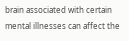brain associated with certain mental illnesses can affect the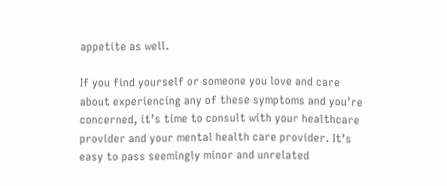appetite as well.

If you find yourself or someone you love and care about experiencing any of these symptoms and you’re concerned, it’s time to consult with your healthcare provider and your mental health care provider. It’s easy to pass seemingly minor and unrelated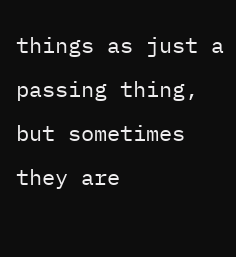things as just a passing thing, but sometimes they are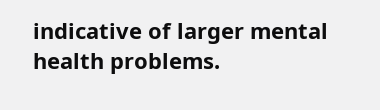indicative of larger mental health problems.